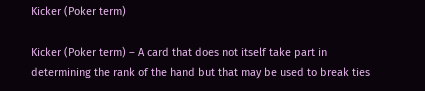Kicker (Poker term)

Kicker (Poker term) – A card that does not itself take part in determining the rank of the hand but that may be used to break ties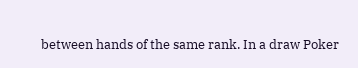between hands of the same rank. In a draw Poker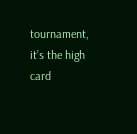tournament, it’s the high card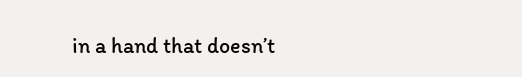in a hand that doesn’t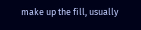make up the fill, usually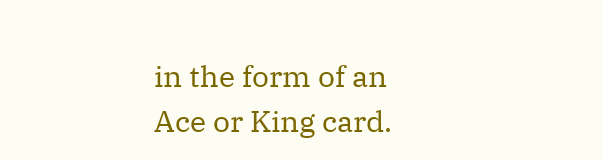in the form of an Ace or King card.